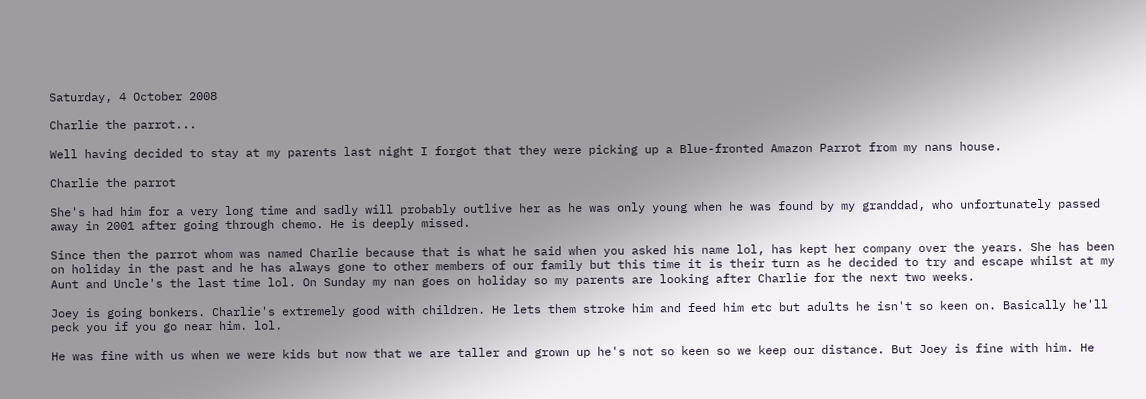Saturday, 4 October 2008

Charlie the parrot...

Well having decided to stay at my parents last night I forgot that they were picking up a Blue-fronted Amazon Parrot from my nans house.

Charlie the parrot

She's had him for a very long time and sadly will probably outlive her as he was only young when he was found by my granddad, who unfortunately passed away in 2001 after going through chemo. He is deeply missed.

Since then the parrot whom was named Charlie because that is what he said when you asked his name lol, has kept her company over the years. She has been on holiday in the past and he has always gone to other members of our family but this time it is their turn as he decided to try and escape whilst at my Aunt and Uncle's the last time lol. On Sunday my nan goes on holiday so my parents are looking after Charlie for the next two weeks.

Joey is going bonkers. Charlie's extremely good with children. He lets them stroke him and feed him etc but adults he isn't so keen on. Basically he'll peck you if you go near him. lol.

He was fine with us when we were kids but now that we are taller and grown up he's not so keen so we keep our distance. But Joey is fine with him. He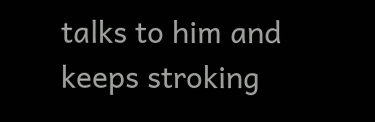talks to him and keeps stroking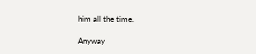him all the time.

Anyway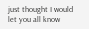just thought I would let you all know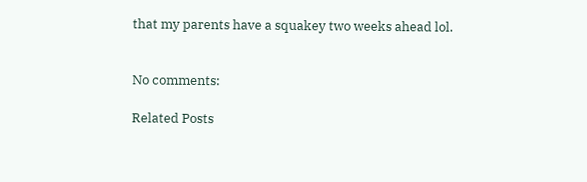that my parents have a squakey two weeks ahead lol.


No comments:

Related Posts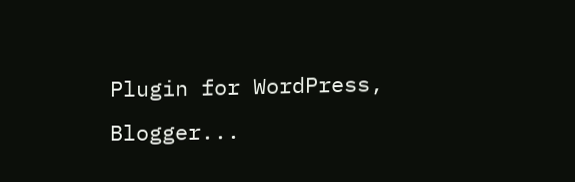Plugin for WordPress, Blogger...